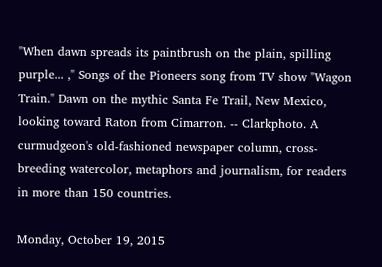"When dawn spreads its paintbrush on the plain, spilling purple... ," Songs of the Pioneers song from TV show "Wagon Train." Dawn on the mythic Santa Fe Trail, New Mexico, looking toward Raton from Cimarron. -- Clarkphoto. A curmudgeon's old-fashioned newspaper column, cross-breeding watercolor, metaphors and journalism, for readers in more than 150 countries.

Monday, October 19, 2015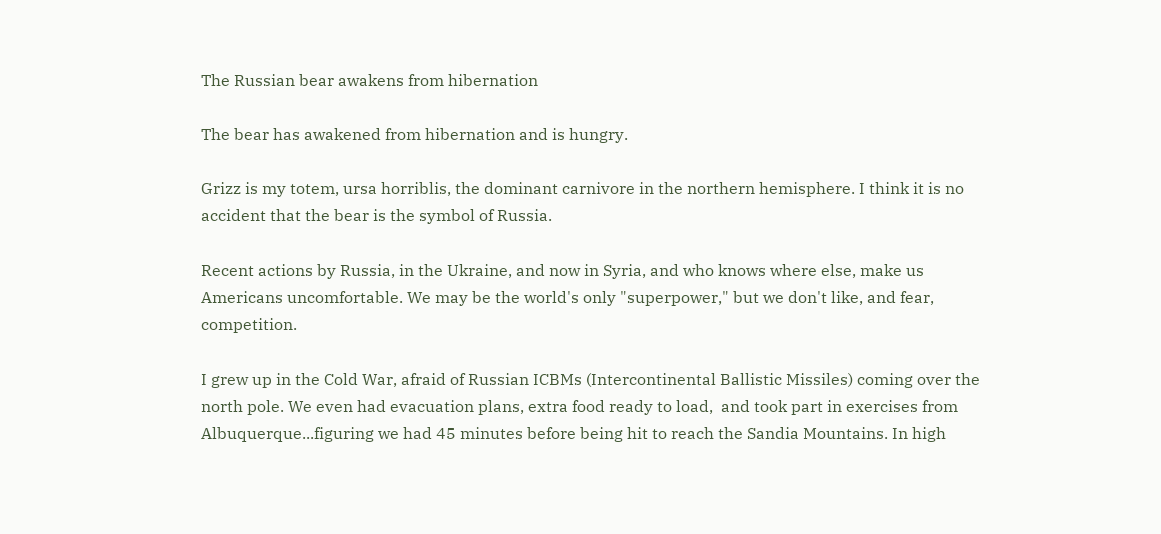The Russian bear awakens from hibernation

The bear has awakened from hibernation and is hungry.

Grizz is my totem, ursa horriblis, the dominant carnivore in the northern hemisphere. I think it is no accident that the bear is the symbol of Russia.

Recent actions by Russia, in the Ukraine, and now in Syria, and who knows where else, make us Americans uncomfortable. We may be the world's only "superpower," but we don't like, and fear, competition.

I grew up in the Cold War, afraid of Russian ICBMs (Intercontinental Ballistic Missiles) coming over the north pole. We even had evacuation plans, extra food ready to load,  and took part in exercises from Albuquerque...figuring we had 45 minutes before being hit to reach the Sandia Mountains. In high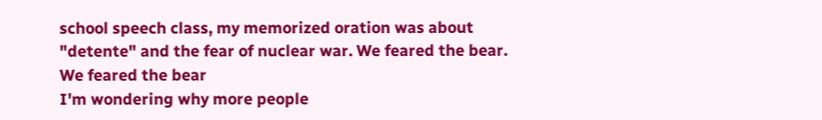school speech class, my memorized oration was about "detente" and the fear of nuclear war. We feared the bear.
We feared the bear
I'm wondering why more people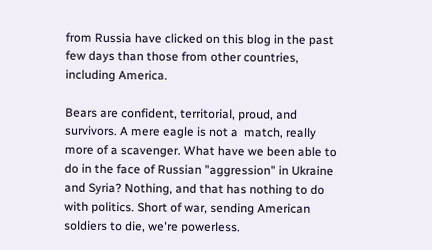from Russia have clicked on this blog in the past few days than those from other countries, including America.

Bears are confident, territorial, proud, and survivors. A mere eagle is not a  match, really more of a scavenger. What have we been able to do in the face of Russian "aggression" in Ukraine and Syria? Nothing, and that has nothing to do with politics. Short of war, sending American soldiers to die, we're powerless.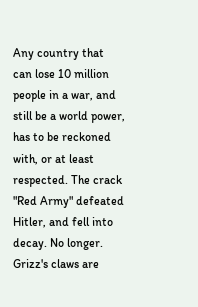Any country that can lose 10 million people in a war, and still be a world power, has to be reckoned with, or at least respected. The crack "Red Army" defeated Hitler, and fell into decay. No longer. Grizz's claws are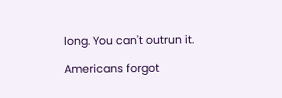long. You can't outrun it.

Americans forgot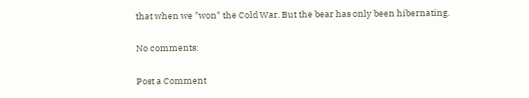that when we "won" the Cold War. But the bear has only been hibernating.

No comments:

Post a Comment